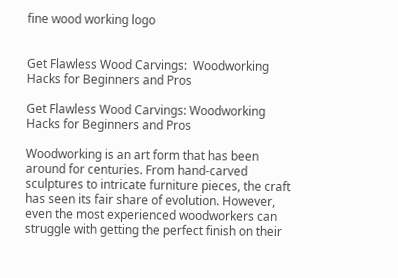fine wood working logo


Get Flawless Wood Carvings:  Woodworking Hacks for Beginners and Pros

Get Flawless Wood Carvings: Woodworking Hacks for Beginners and Pros

Woodworking is an art form that has been around for centuries. From hand-carved sculptures to intricate furniture pieces, the craft has seen its fair share of evolution. However, even the most experienced woodworkers can struggle with getting the perfect finish on their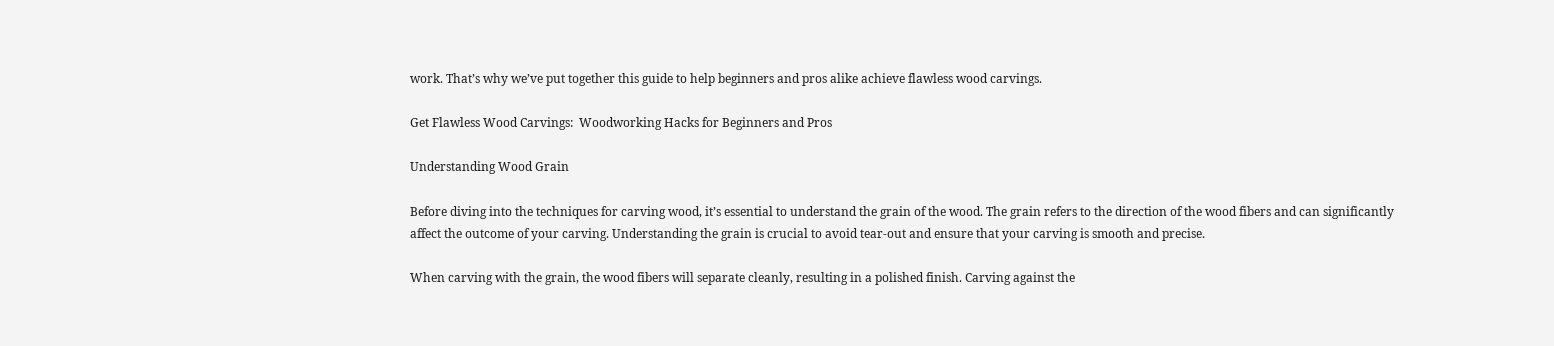work. That’s why we’ve put together this guide to help beginners and pros alike achieve flawless wood carvings.

Get Flawless Wood Carvings:  Woodworking Hacks for Beginners and Pros

Understanding Wood Grain

Before diving into the techniques for carving wood, it’s essential to understand the grain of the wood. The grain refers to the direction of the wood fibers and can significantly affect the outcome of your carving. Understanding the grain is crucial to avoid tear-out and ensure that your carving is smooth and precise.

When carving with the grain, the wood fibers will separate cleanly, resulting in a polished finish. Carving against the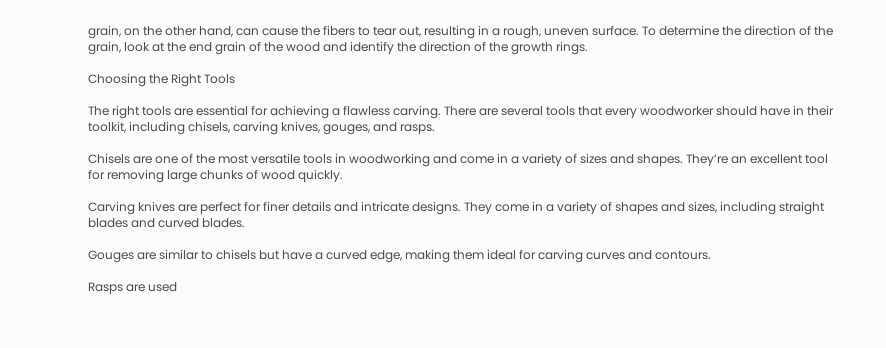grain, on the other hand, can cause the fibers to tear out, resulting in a rough, uneven surface. To determine the direction of the grain, look at the end grain of the wood and identify the direction of the growth rings.

Choosing the Right Tools

The right tools are essential for achieving a flawless carving. There are several tools that every woodworker should have in their toolkit, including chisels, carving knives, gouges, and rasps.

Chisels are one of the most versatile tools in woodworking and come in a variety of sizes and shapes. They’re an excellent tool for removing large chunks of wood quickly.

Carving knives are perfect for finer details and intricate designs. They come in a variety of shapes and sizes, including straight blades and curved blades.

Gouges are similar to chisels but have a curved edge, making them ideal for carving curves and contours.

Rasps are used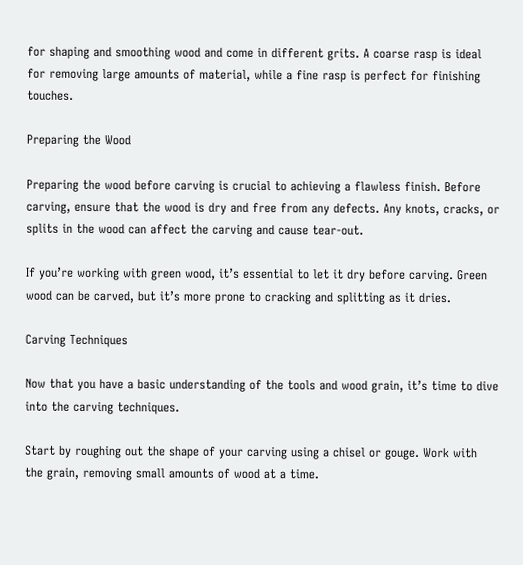for shaping and smoothing wood and come in different grits. A coarse rasp is ideal for removing large amounts of material, while a fine rasp is perfect for finishing touches.

Preparing the Wood

Preparing the wood before carving is crucial to achieving a flawless finish. Before carving, ensure that the wood is dry and free from any defects. Any knots, cracks, or splits in the wood can affect the carving and cause tear-out.

If you’re working with green wood, it’s essential to let it dry before carving. Green wood can be carved, but it’s more prone to cracking and splitting as it dries.

Carving Techniques

Now that you have a basic understanding of the tools and wood grain, it’s time to dive into the carving techniques.

Start by roughing out the shape of your carving using a chisel or gouge. Work with the grain, removing small amounts of wood at a time.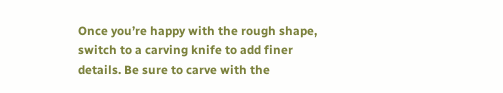Once you’re happy with the rough shape, switch to a carving knife to add finer details. Be sure to carve with the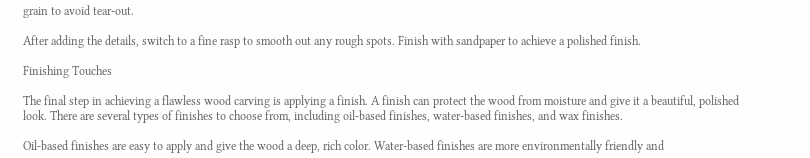grain to avoid tear-out.

After adding the details, switch to a fine rasp to smooth out any rough spots. Finish with sandpaper to achieve a polished finish.

Finishing Touches

The final step in achieving a flawless wood carving is applying a finish. A finish can protect the wood from moisture and give it a beautiful, polished look. There are several types of finishes to choose from, including oil-based finishes, water-based finishes, and wax finishes.

Oil-based finishes are easy to apply and give the wood a deep, rich color. Water-based finishes are more environmentally friendly and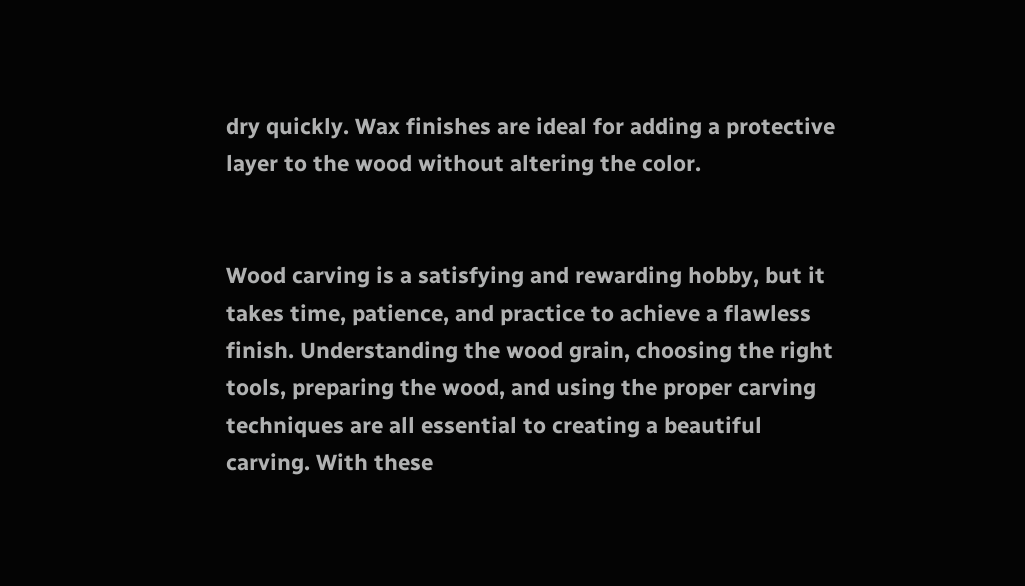dry quickly. Wax finishes are ideal for adding a protective layer to the wood without altering the color.


Wood carving is a satisfying and rewarding hobby, but it takes time, patience, and practice to achieve a flawless finish. Understanding the wood grain, choosing the right tools, preparing the wood, and using the proper carving techniques are all essential to creating a beautiful carving. With these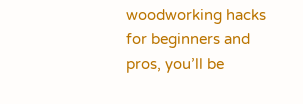woodworking hacks for beginners and pros, you’ll be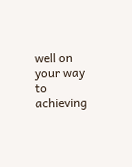well on your way to achieving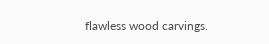flawless wood carvings.